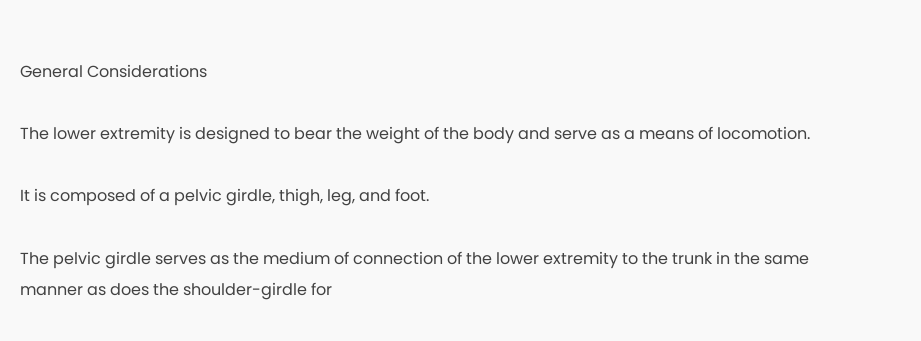General Considerations

The lower extremity is designed to bear the weight of the body and serve as a means of locomotion.

It is composed of a pelvic girdle, thigh, leg, and foot.

The pelvic girdle serves as the medium of connection of the lower extremity to the trunk in the same manner as does the shoulder-girdle for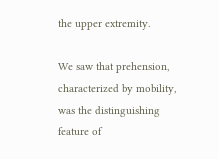the upper extremity.

We saw that prehension, characterized by mobility, was the distinguishing feature of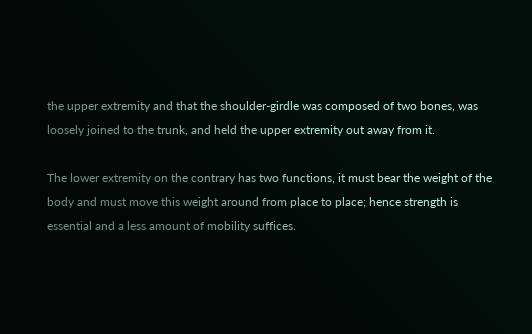the upper extremity and that the shoulder-girdle was composed of two bones, was loosely joined to the trunk, and held the upper extremity out away from it.

The lower extremity on the contrary has two functions, it must bear the weight of the body and must move this weight around from place to place; hence strength is essential and a less amount of mobility suffices.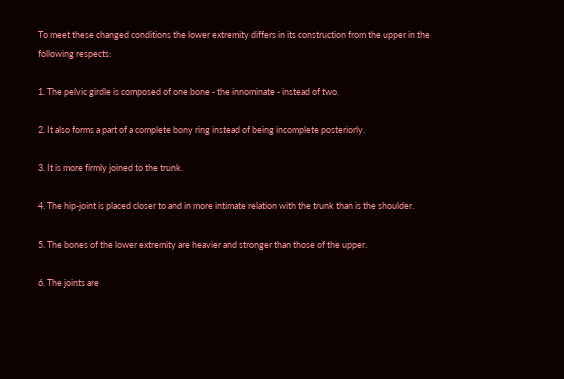To meet these changed conditions the lower extremity differs in its construction from the upper in the following respects:

1. The pelvic girdle is composed of one bone - the innominate - instead of two.

2. It also forms a part of a complete bony ring instead of being incomplete posteriorly.

3. It is more firmly joined to the trunk.

4. The hip-joint is placed closer to and in more intimate relation with the trunk than is the shoulder.

5. The bones of the lower extremity are heavier and stronger than those of the upper.

6. The joints are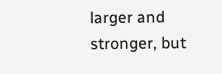larger and stronger, but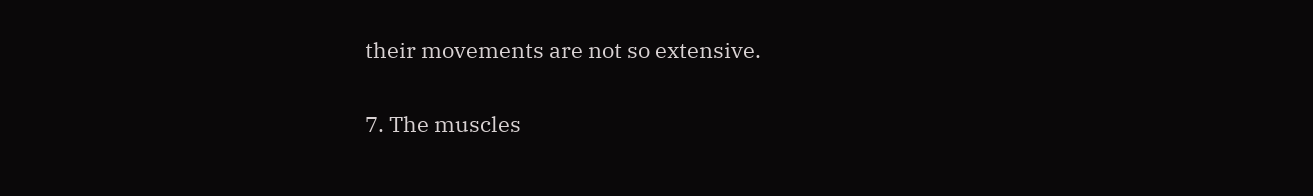their movements are not so extensive.

7. The muscles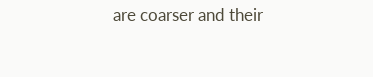are coarser and their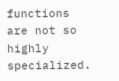functions are not so highly specialized.